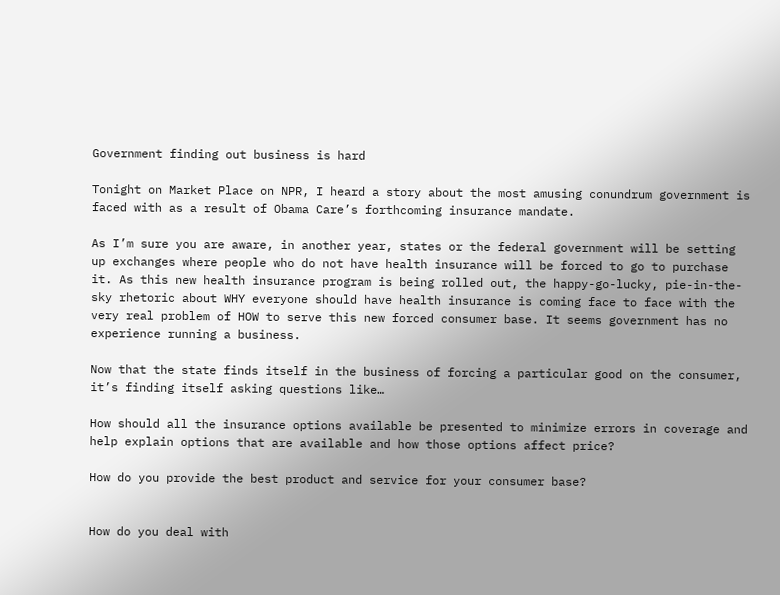Government finding out business is hard

Tonight on Market Place on NPR, I heard a story about the most amusing conundrum government is faced with as a result of Obama Care’s forthcoming insurance mandate.

As I’m sure you are aware, in another year, states or the federal government will be setting up exchanges where people who do not have health insurance will be forced to go to purchase it. As this new health insurance program is being rolled out, the happy-go-lucky, pie-in-the-sky rhetoric about WHY everyone should have health insurance is coming face to face with the very real problem of HOW to serve this new forced consumer base. It seems government has no experience running a business.

Now that the state finds itself in the business of forcing a particular good on the consumer, it’s finding itself asking questions like…

How should all the insurance options available be presented to minimize errors in coverage and help explain options that are available and how those options affect price?

How do you provide the best product and service for your consumer base?


How do you deal with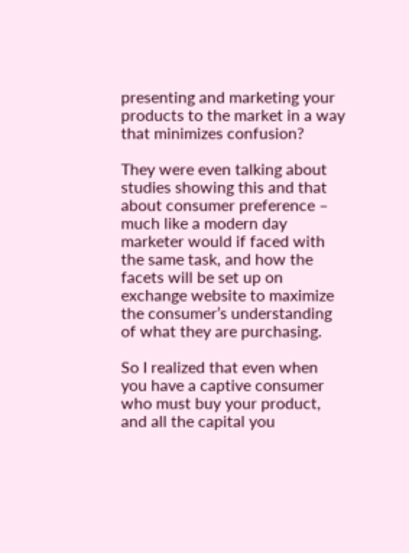presenting and marketing your products to the market in a way that minimizes confusion?

They were even talking about studies showing this and that about consumer preference – much like a modern day marketer would if faced with the same task, and how the facets will be set up on exchange website to maximize the consumer’s understanding of what they are purchasing.

So I realized that even when you have a captive consumer who must buy your product, and all the capital you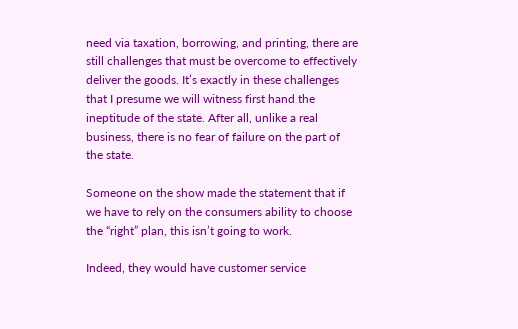need via taxation, borrowing, and printing, there are still challenges that must be overcome to effectively deliver the goods. It’s exactly in these challenges that I presume we will witness first hand the ineptitude of the state. After all, unlike a real business, there is no fear of failure on the part of the state.

Someone on the show made the statement that if we have to rely on the consumers ability to choose the “right” plan, this isn’t going to work.

Indeed, they would have customer service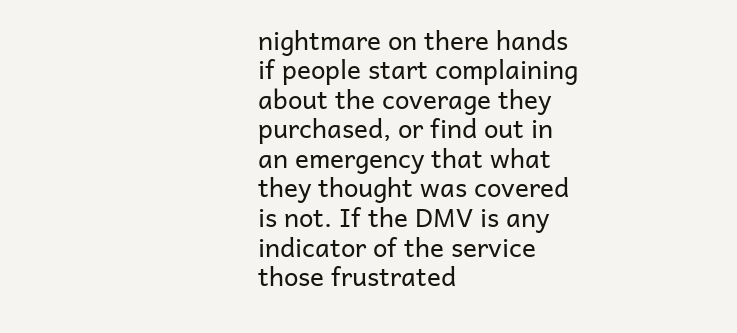nightmare on there hands if people start complaining about the coverage they purchased, or find out in an emergency that what they thought was covered is not. If the DMV is any indicator of the service those frustrated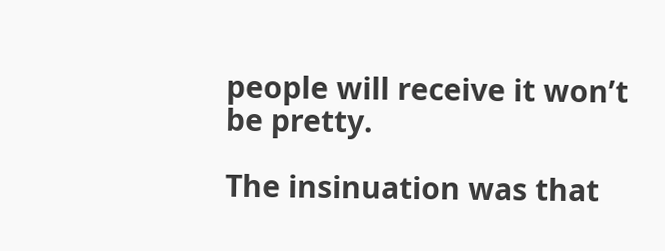people will receive it won’t be pretty.

The insinuation was that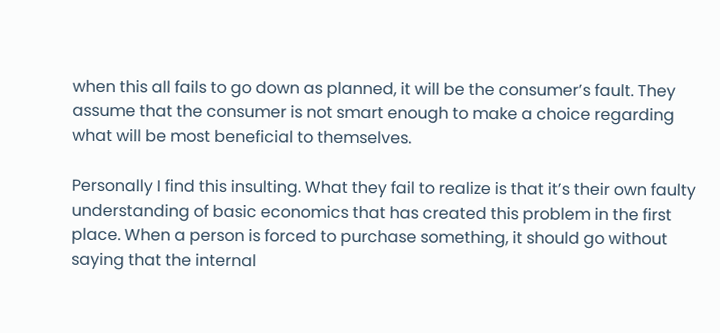when this all fails to go down as planned, it will be the consumer’s fault. They assume that the consumer is not smart enough to make a choice regarding what will be most beneficial to themselves.

Personally I find this insulting. What they fail to realize is that it’s their own faulty understanding of basic economics that has created this problem in the first place. When a person is forced to purchase something, it should go without saying that the internal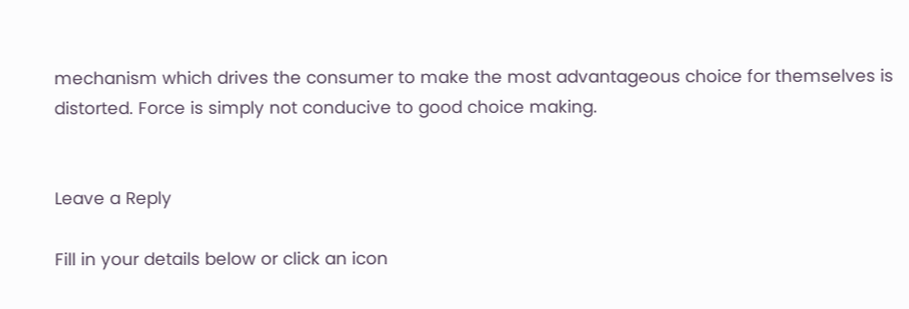mechanism which drives the consumer to make the most advantageous choice for themselves is distorted. Force is simply not conducive to good choice making.


Leave a Reply

Fill in your details below or click an icon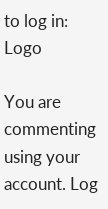to log in: Logo

You are commenting using your account. Log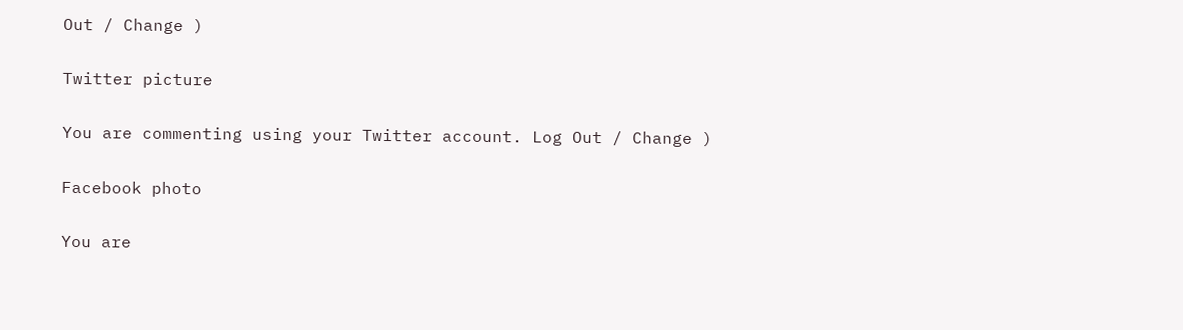Out / Change )

Twitter picture

You are commenting using your Twitter account. Log Out / Change )

Facebook photo

You are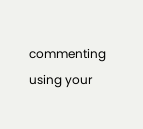commenting using your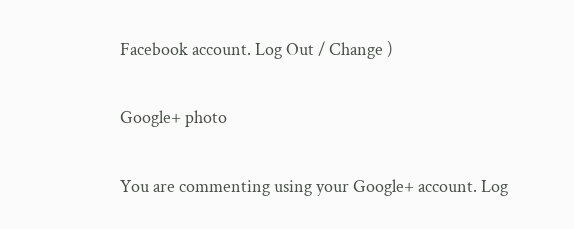Facebook account. Log Out / Change )

Google+ photo

You are commenting using your Google+ account. Log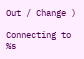Out / Change )

Connecting to %s